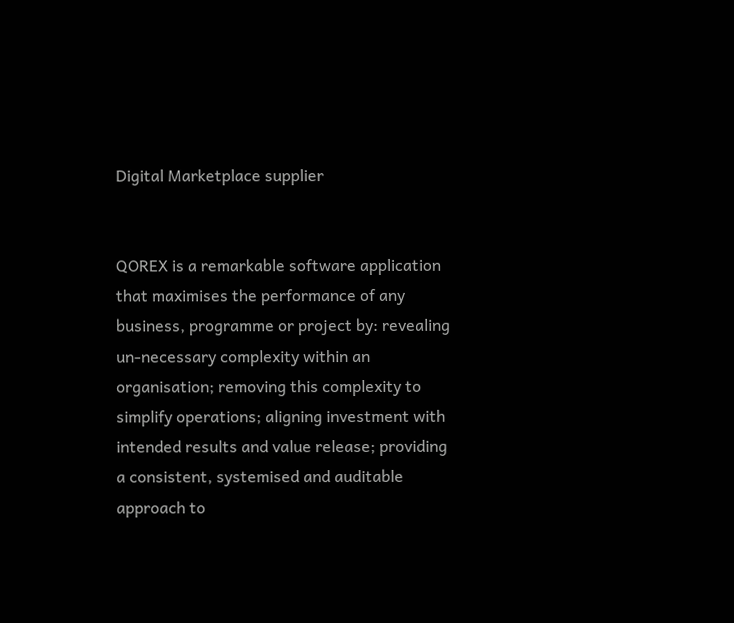Digital Marketplace supplier


QOREX is a remarkable software application that maximises the performance of any business, programme or project by: revealing un-necessary complexity within an organisation; removing this complexity to simplify operations; aligning investment with intended results and value release; providing a consistent, systemised and auditable approach to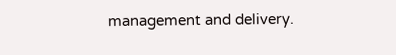management and delivery.